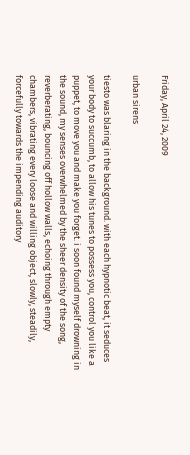Friday, April 24, 2009

urban sirens

tiesto was blaring in the background. with each hypnotic beat, it seduces your body to succumb, to allow his tunes to possess you, control you like a puppet, to move you and make you forget. i soon found myself drowning in the sound, my senses overwhelmed by the sheer density of the song, reverberating, bouncing off hollow walls, echoing through empty chambers, vibrating every loose and willing object, slowly, steadily, forcefully towards the impending auditory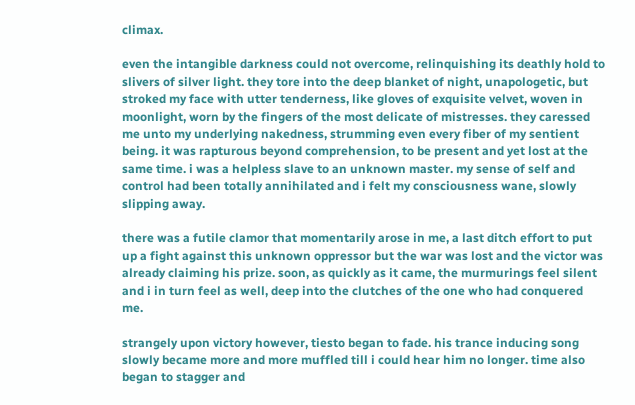climax.

even the intangible darkness could not overcome, relinquishing its deathly hold to slivers of silver light. they tore into the deep blanket of night, unapologetic, but stroked my face with utter tenderness, like gloves of exquisite velvet, woven in moonlight, worn by the fingers of the most delicate of mistresses. they caressed me unto my underlying nakedness, strumming even every fiber of my sentient being. it was rapturous beyond comprehension, to be present and yet lost at the same time. i was a helpless slave to an unknown master. my sense of self and control had been totally annihilated and i felt my consciousness wane, slowly slipping away.

there was a futile clamor that momentarily arose in me, a last ditch effort to put up a fight against this unknown oppressor but the war was lost and the victor was already claiming his prize. soon, as quickly as it came, the murmurings feel silent and i in turn feel as well, deep into the clutches of the one who had conquered me.

strangely upon victory however, tiesto began to fade. his trance inducing song slowly became more and more muffled till i could hear him no longer. time also began to stagger and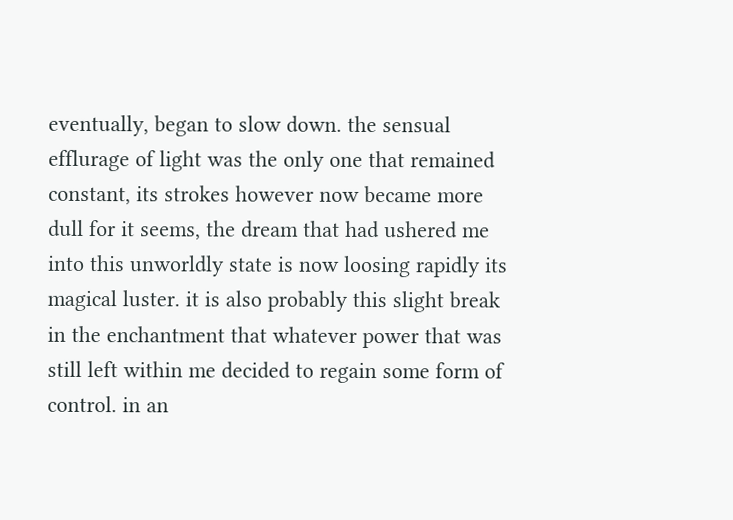eventually, began to slow down. the sensual efflurage of light was the only one that remained constant, its strokes however now became more dull for it seems, the dream that had ushered me into this unworldly state is now loosing rapidly its magical luster. it is also probably this slight break in the enchantment that whatever power that was still left within me decided to regain some form of control. in an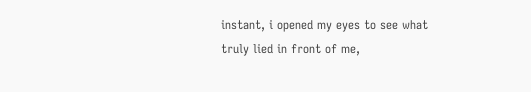instant, i opened my eyes to see what truly lied in front of me,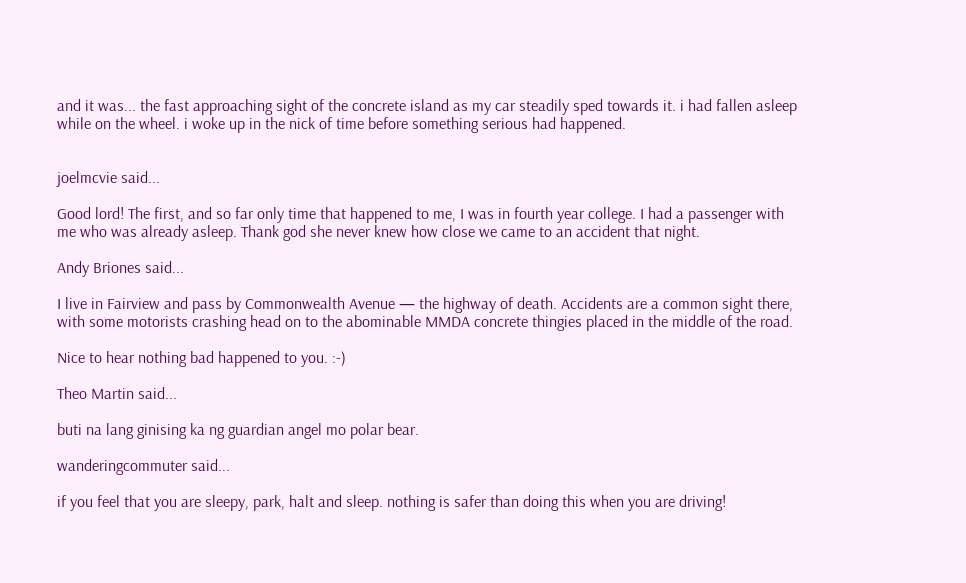and it was... the fast approaching sight of the concrete island as my car steadily sped towards it. i had fallen asleep while on the wheel. i woke up in the nick of time before something serious had happened.


joelmcvie said...

Good lord! The first, and so far only time that happened to me, I was in fourth year college. I had a passenger with me who was already asleep. Thank god she never knew how close we came to an accident that night.

Andy Briones said...

I live in Fairview and pass by Commonwealth Avenue — the highway of death. Accidents are a common sight there, with some motorists crashing head on to the abominable MMDA concrete thingies placed in the middle of the road.

Nice to hear nothing bad happened to you. :-)

Theo Martin said...

buti na lang ginising ka ng guardian angel mo polar bear.

wanderingcommuter said...

if you feel that you are sleepy, park, halt and sleep. nothing is safer than doing this when you are driving!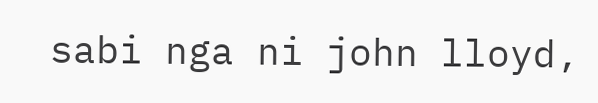sabi nga ni john lloyd,